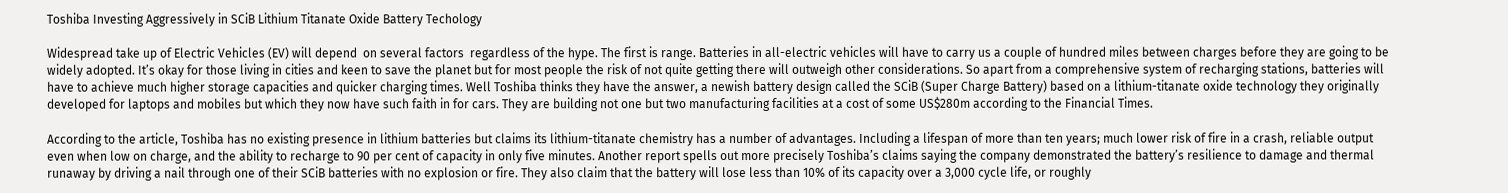Toshiba Investing Aggressively in SCiB Lithium Titanate Oxide Battery Techology

Widespread take up of Electric Vehicles (EV) will depend  on several factors  regardless of the hype. The first is range. Batteries in all-electric vehicles will have to carry us a couple of hundred miles between charges before they are going to be widely adopted. It’s okay for those living in cities and keen to save the planet but for most people the risk of not quite getting there will outweigh other considerations. So apart from a comprehensive system of recharging stations, batteries will have to achieve much higher storage capacities and quicker charging times. Well Toshiba thinks they have the answer, a newish battery design called the SCiB (Super Charge Battery) based on a lithium-titanate oxide technology they originally developed for laptops and mobiles but which they now have such faith in for cars. They are building not one but two manufacturing facilities at a cost of some US$280m according to the Financial Times.

According to the article, Toshiba has no existing presence in lithium batteries but claims its lithium-titanate chemistry has a number of advantages. Including a lifespan of more than ten years; much lower risk of fire in a crash, reliable output even when low on charge, and the ability to recharge to 90 per cent of capacity in only five minutes. Another report spells out more precisely Toshiba’s claims saying the company demonstrated the battery’s resilience to damage and thermal runaway by driving a nail through one of their SCiB batteries with no explosion or fire. They also claim that the battery will lose less than 10% of its capacity over a 3,000 cycle life, or roughly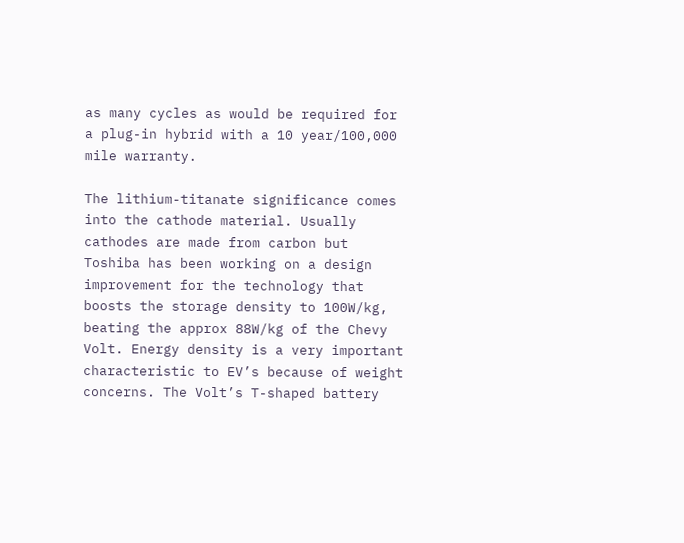as many cycles as would be required for a plug-in hybrid with a 10 year/100,000 mile warranty.

The lithium-titanate significance comes into the cathode material. Usually cathodes are made from carbon but Toshiba has been working on a design improvement for the technology that boosts the storage density to 100W/kg, beating the approx 88W/kg of the Chevy Volt. Energy density is a very important characteristic to EV’s because of weight concerns. The Volt’s T-shaped battery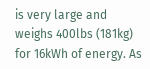is very large and weighs 400lbs (181kg) for 16kWh of energy. As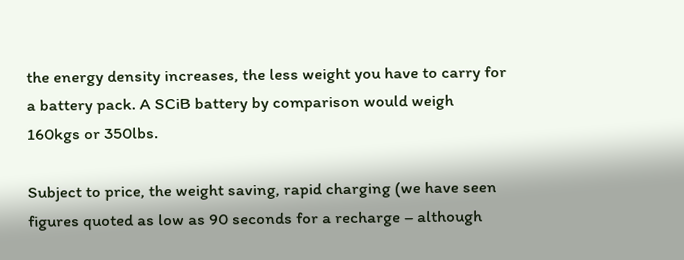the energy density increases, the less weight you have to carry for a battery pack. A SCiB battery by comparison would weigh 160kgs or 350lbs.

Subject to price, the weight saving, rapid charging (we have seen figures quoted as low as 90 seconds for a recharge – although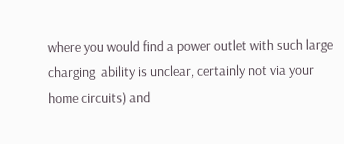where you would find a power outlet with such large charging  ability is unclear, certainly not via your home circuits) and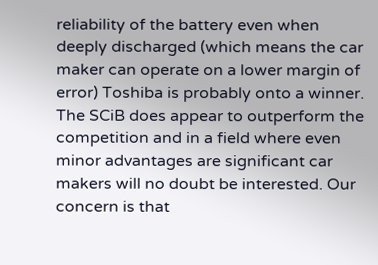reliability of the battery even when deeply discharged (which means the car maker can operate on a lower margin of error) Toshiba is probably onto a winner. The SCiB does appear to outperform the competition and in a field where even minor advantages are significant car makers will no doubt be interested. Our concern is that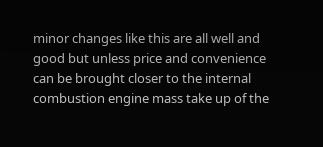minor changes like this are all well and good but unless price and convenience can be brought closer to the internal combustion engine mass take up of the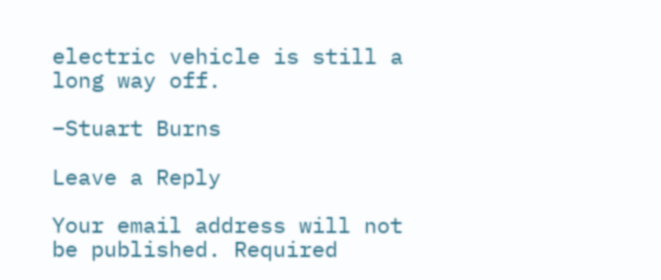electric vehicle is still a long way off.

–Stuart Burns

Leave a Reply

Your email address will not be published. Required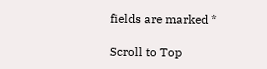fields are marked *

Scroll to Top